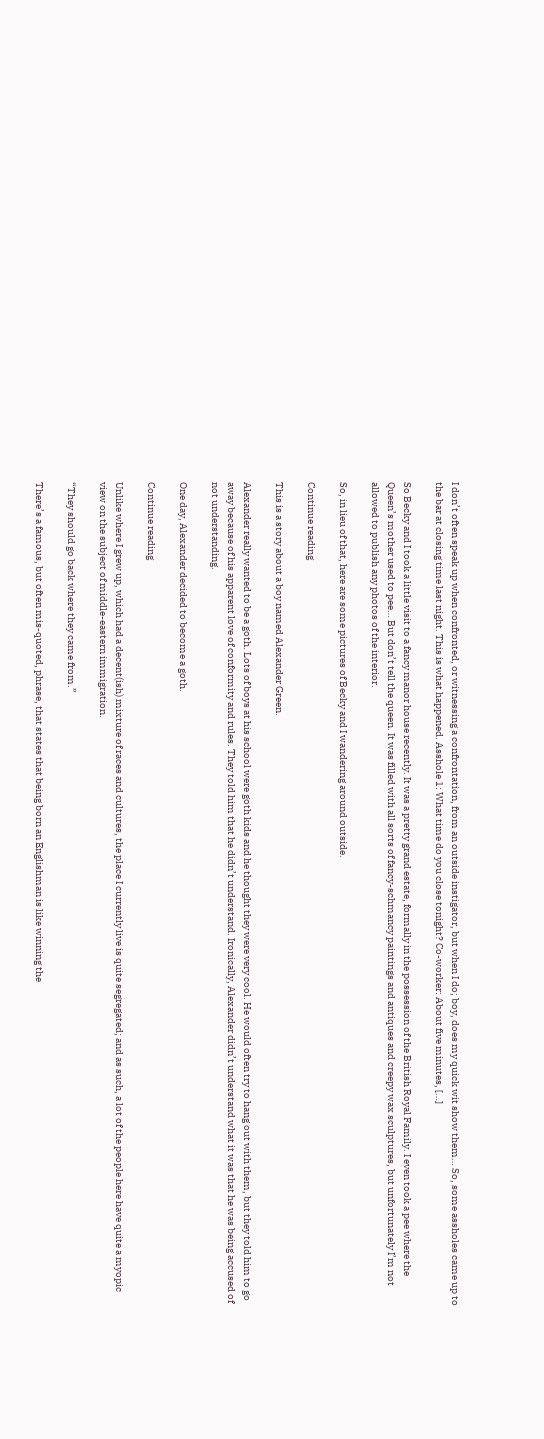I don’t often speak up when confronted, or witnessing a confrontation, from an outside instigator, but when I do; boy, does my quick wit show them… So, some assholes came up to the bar at closing time last night. This is what happened. Asshole 1: What time do you close tonight? Co-worker: About five minutes, […]

So Becky and I took a little visit to a fancy manor house recently. It was a pretty grand estate, formally in the possession of the British Royal Family. I even took a pee where the Queen’s mother used to pee… But don’t tell the queen. It was filled with all sorts of fancy-schmancy paintings and antiques and creepy wax sculptures, but unfortunately I’m not allowed to publish any photos of the interior.

So, in lieu of that, here are some pictures of Becky and I wandering around outside.

Continue reading

This is a story about a boy named Alexander Green.

Alexander really wanted to be a goth. Lots of boys at his school were goth kids and he thought they were very cool. He would often try to hang out with them, but they told him to go away because of his apparent love of conformity and rules. They told him that he didn’t understand. Ironically, Alexander didn’t understand what it was that he was being accused of not understanding.

One day, Alexander decided to become a goth.

Continue reading

Unlike where I grew up, which had a decent(ish) mixture of races and cultures, the place I currently live is quite segregated; and as such, a lot of the people here have quite a myopic view on the subject of middle-eastern immigration.

“They should go back where they came from.”

There’s a famous, but often mis-quoted, phrase, that states that being born an Englishman is like winning the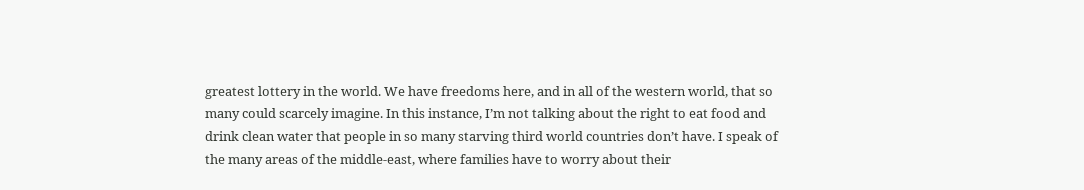greatest lottery in the world. We have freedoms here, and in all of the western world, that so many could scarcely imagine. In this instance, I’m not talking about the right to eat food and drink clean water that people in so many starving third world countries don’t have. I speak of the many areas of the middle-east, where families have to worry about their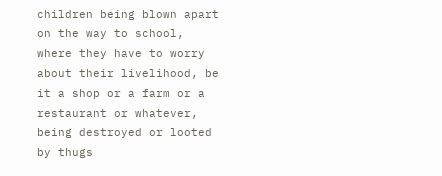children being blown apart on the way to school, where they have to worry about their livelihood, be it a shop or a farm or a restaurant or whatever, being destroyed or looted by thugs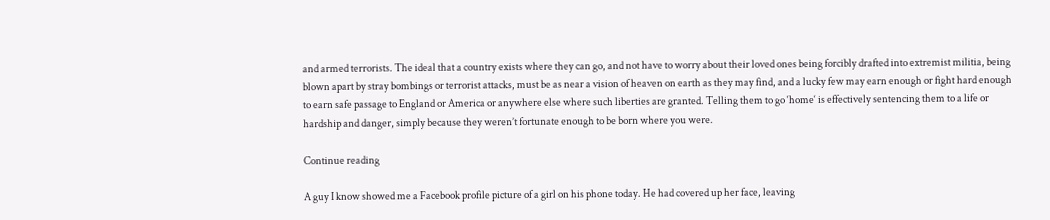and armed terrorists. The ideal that a country exists where they can go, and not have to worry about their loved ones being forcibly drafted into extremist militia, being blown apart by stray bombings or terrorist attacks, must be as near a vision of heaven on earth as they may find, and a lucky few may earn enough or fight hard enough to earn safe passage to England or America or anywhere else where such liberties are granted. Telling them to go ‘home‘ is effectively sentencing them to a life or hardship and danger, simply because they weren’t fortunate enough to be born where you were.

Continue reading

A guy I know showed me a Facebook profile picture of a girl on his phone today. He had covered up her face, leaving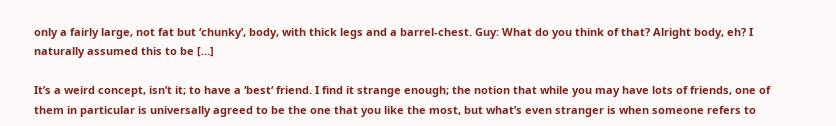only a fairly large, not fat but ‘chunky’, body, with thick legs and a barrel-chest. Guy: What do you think of that? Alright body, eh? I naturally assumed this to be […]

It’s a weird concept, isn’t it; to have a ‘best‘ friend. I find it strange enough; the notion that while you may have lots of friends, one of them in particular is universally agreed to be the one that you like the most, but what’s even stranger is when someone refers to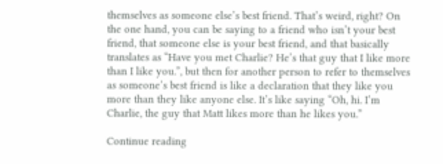themselves as someone else’s best friend. That’s weird, right? On the one hand, you can be saying to a friend who isn’t your best friend, that someone else is your best friend, and that basically translates as “Have you met Charlie? He’s that guy that I like more than I like you.”, but then for another person to refer to themselves as someone’s best friend is like a declaration that they like you more than they like anyone else. It’s like saying “Oh, hi. I’m Charlie, the guy that Matt likes more than he likes you.”

Continue reading